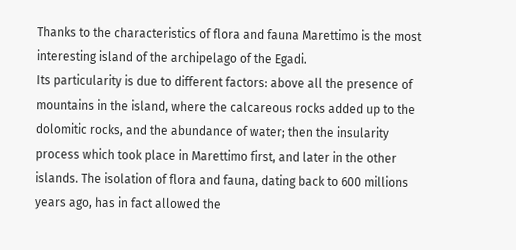Thanks to the characteristics of flora and fauna Marettimo is the most interesting island of the archipelago of the Egadi.
Its particularity is due to different factors: above all the presence of mountains in the island, where the calcareous rocks added up to the dolomitic rocks, and the abundance of water; then the insularity process which took place in Marettimo first, and later in the other islands. The isolation of flora and fauna, dating back to 600 millions years ago, has in fact allowed the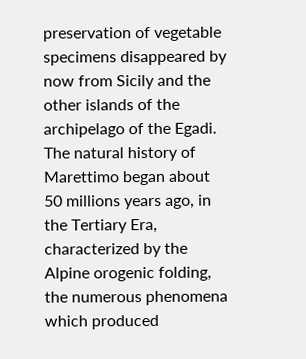preservation of vegetable specimens disappeared by now from Sicily and the other islands of the archipelago of the Egadi.
The natural history of Marettimo began about 50 millions years ago, in the Tertiary Era, characterized by the Alpine orogenic folding, the numerous phenomena which produced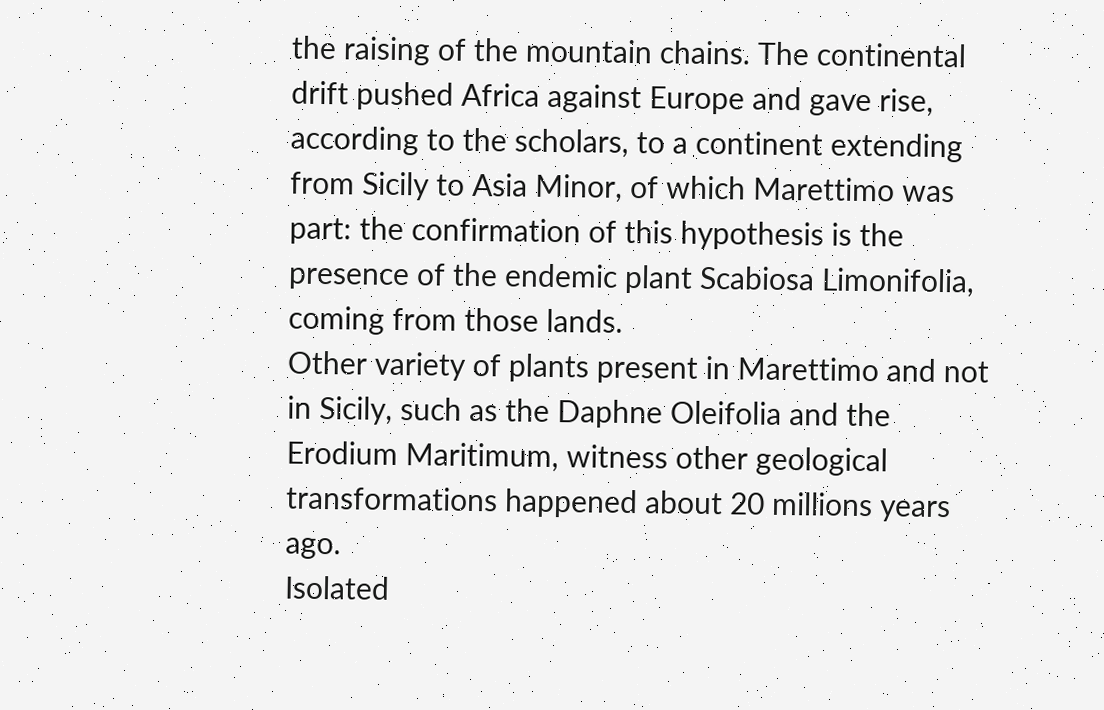the raising of the mountain chains. The continental drift pushed Africa against Europe and gave rise, according to the scholars, to a continent extending from Sicily to Asia Minor, of which Marettimo was part: the confirmation of this hypothesis is the presence of the endemic plant Scabiosa Limonifolia, coming from those lands.
Other variety of plants present in Marettimo and not in Sicily, such as the Daphne Oleifolia and the Erodium Maritimum, witness other geological transformations happened about 20 millions years ago.
Isolated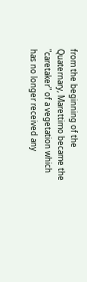from the beginning of the Quaternary, Marettimo became the "caretaker" of a vegetation which has no longer received any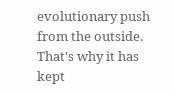evolutionary push from the outside. That's why it has kept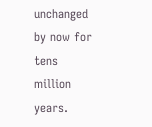unchanged by now for tens million years.